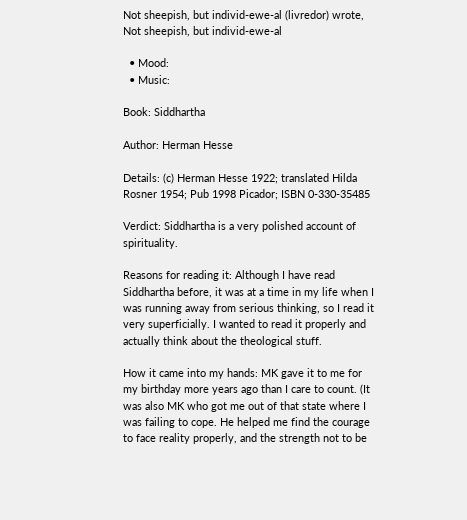Not sheepish, but individ-ewe-al (livredor) wrote,
Not sheepish, but individ-ewe-al

  • Mood:
  • Music:

Book: Siddhartha

Author: Herman Hesse

Details: (c) Herman Hesse 1922; translated Hilda Rosner 1954; Pub 1998 Picador; ISBN 0-330-35485

Verdict: Siddhartha is a very polished account of spirituality.

Reasons for reading it: Although I have read Siddhartha before, it was at a time in my life when I was running away from serious thinking, so I read it very superficially. I wanted to read it properly and actually think about the theological stuff.

How it came into my hands: MK gave it to me for my birthday more years ago than I care to count. (It was also MK who got me out of that state where I was failing to cope. He helped me find the courage to face reality properly, and the strength not to be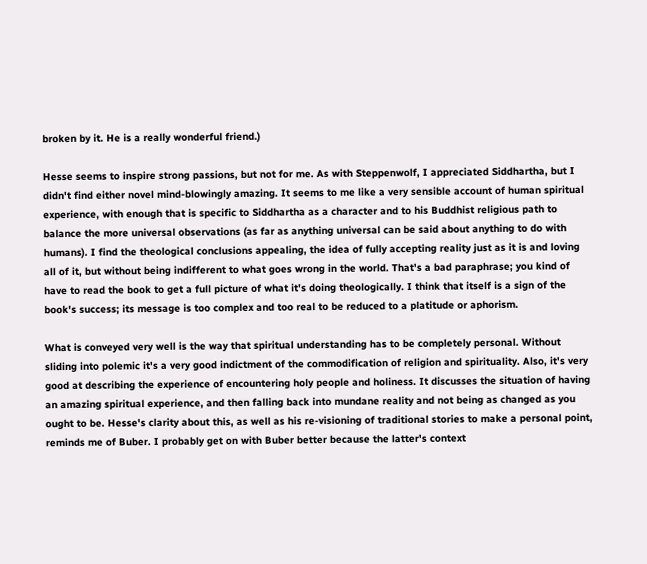broken by it. He is a really wonderful friend.)

Hesse seems to inspire strong passions, but not for me. As with Steppenwolf, I appreciated Siddhartha, but I didn't find either novel mind-blowingly amazing. It seems to me like a very sensible account of human spiritual experience, with enough that is specific to Siddhartha as a character and to his Buddhist religious path to balance the more universal observations (as far as anything universal can be said about anything to do with humans). I find the theological conclusions appealing, the idea of fully accepting reality just as it is and loving all of it, but without being indifferent to what goes wrong in the world. That's a bad paraphrase; you kind of have to read the book to get a full picture of what it's doing theologically. I think that itself is a sign of the book's success; its message is too complex and too real to be reduced to a platitude or aphorism.

What is conveyed very well is the way that spiritual understanding has to be completely personal. Without sliding into polemic it's a very good indictment of the commodification of religion and spirituality. Also, it's very good at describing the experience of encountering holy people and holiness. It discusses the situation of having an amazing spiritual experience, and then falling back into mundane reality and not being as changed as you ought to be. Hesse's clarity about this, as well as his re-visioning of traditional stories to make a personal point, reminds me of Buber. I probably get on with Buber better because the latter's context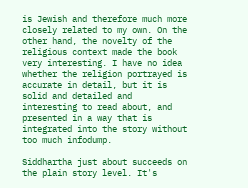is Jewish and therefore much more closely related to my own. On the other hand, the novelty of the religious context made the book very interesting. I have no idea whether the religion portrayed is accurate in detail, but it is solid and detailed and interesting to read about, and presented in a way that is integrated into the story without too much infodump.

Siddhartha just about succeeds on the plain story level. It's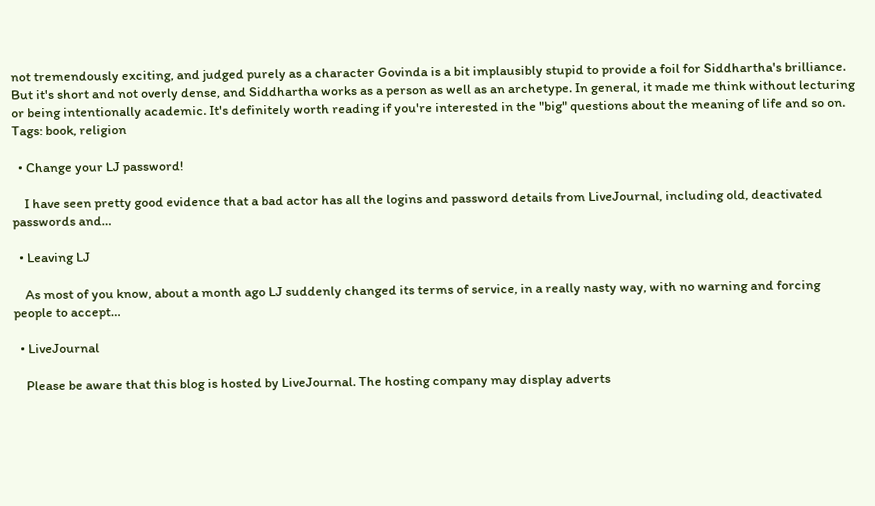not tremendously exciting, and judged purely as a character Govinda is a bit implausibly stupid to provide a foil for Siddhartha's brilliance. But it's short and not overly dense, and Siddhartha works as a person as well as an archetype. In general, it made me think without lecturing or being intentionally academic. It's definitely worth reading if you're interested in the "big" questions about the meaning of life and so on.
Tags: book, religion

  • Change your LJ password!

    I have seen pretty good evidence that a bad actor has all the logins and password details from LiveJournal, including old, deactivated passwords and…

  • Leaving LJ

    As most of you know, about a month ago LJ suddenly changed its terms of service, in a really nasty way, with no warning and forcing people to accept…

  • LiveJournal

    Please be aware that this blog is hosted by LiveJournal. The hosting company may display adverts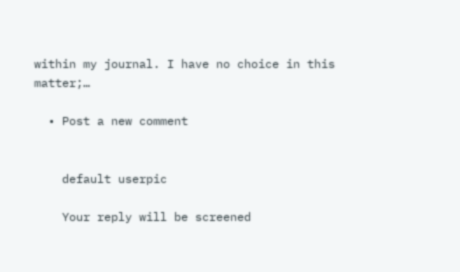within my journal. I have no choice in this matter;…

  • Post a new comment


    default userpic

    Your reply will be screened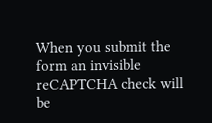When you submit the form an invisible reCAPTCHA check will be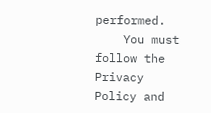performed.
    You must follow the Privacy Policy and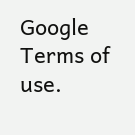Google Terms of use.